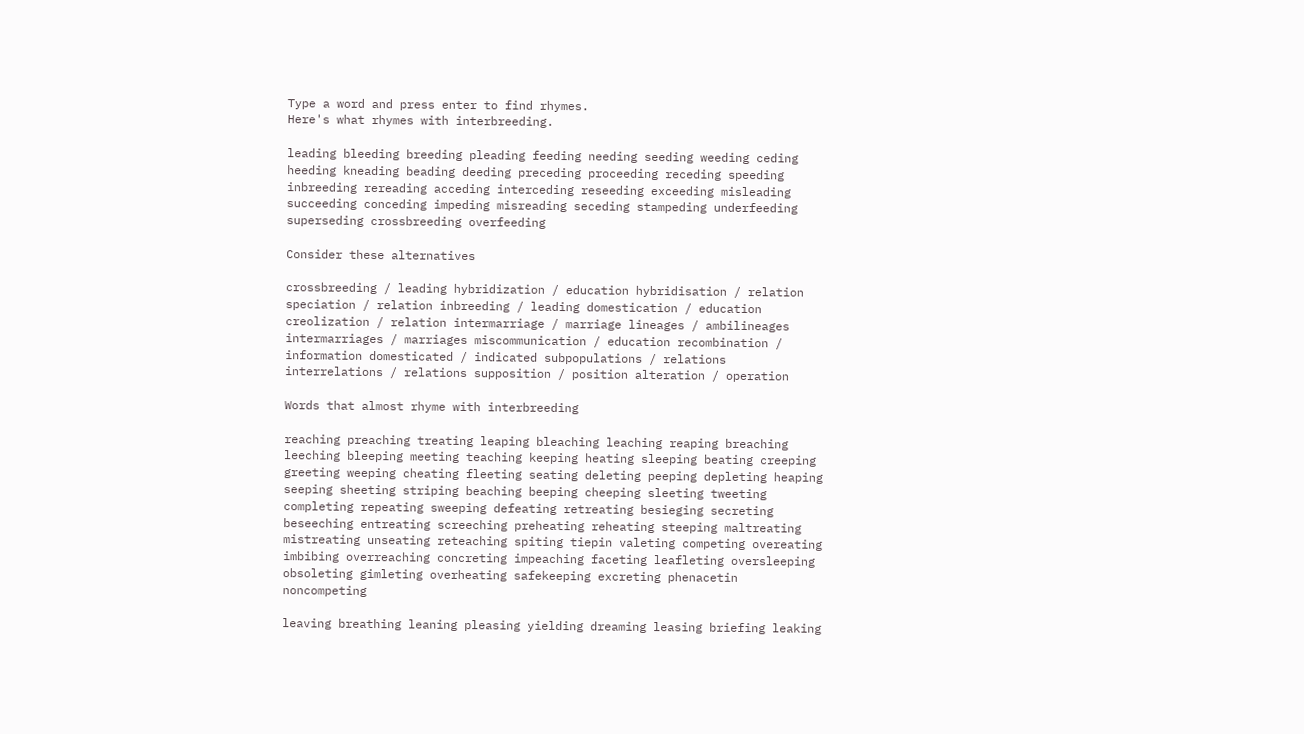Type a word and press enter to find rhymes.
Here's what rhymes with interbreeding.

leading bleeding breeding pleading feeding needing seeding weeding ceding heeding kneading beading deeding preceding proceeding receding speeding inbreeding rereading acceding interceding reseeding exceeding misleading succeeding conceding impeding misreading seceding stampeding underfeeding superseding crossbreeding overfeeding

Consider these alternatives

crossbreeding / leading hybridization / education hybridisation / relation speciation / relation inbreeding / leading domestication / education creolization / relation intermarriage / marriage lineages / ambilineages intermarriages / marriages miscommunication / education recombination / information domesticated / indicated subpopulations / relations interrelations / relations supposition / position alteration / operation

Words that almost rhyme with interbreeding

reaching preaching treating leaping bleaching leaching reaping breaching leeching bleeping meeting teaching keeping heating sleeping beating creeping greeting weeping cheating fleeting seating deleting peeping depleting heaping seeping sheeting striping beaching beeping cheeping sleeting tweeting completing repeating sweeping defeating retreating besieging secreting beseeching entreating screeching preheating reheating steeping maltreating mistreating unseating reteaching spiting tiepin valeting competing overeating imbibing overreaching concreting impeaching faceting leafleting oversleeping obsoleting gimleting overheating safekeeping excreting phenacetin noncompeting

leaving breathing leaning pleasing yielding dreaming leasing briefing leaking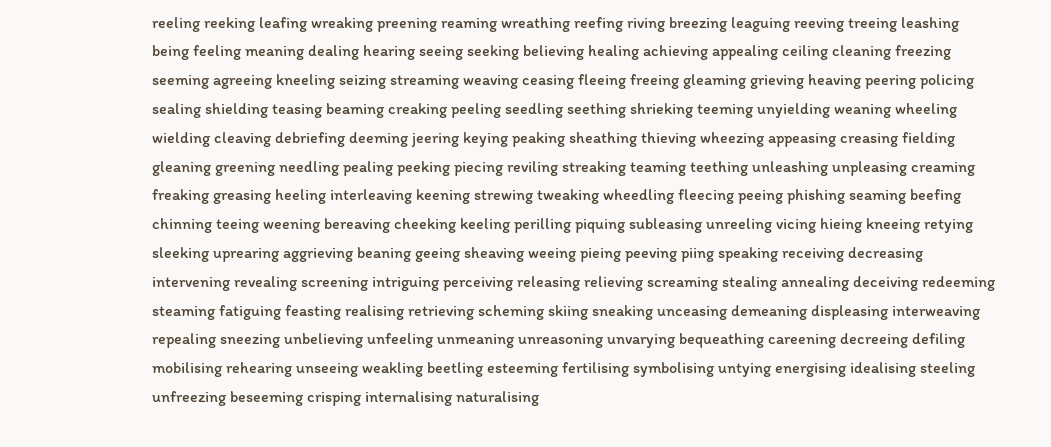reeling reeking leafing wreaking preening reaming wreathing reefing riving breezing leaguing reeving treeing leashing being feeling meaning dealing hearing seeing seeking believing healing achieving appealing ceiling cleaning freezing seeming agreeing kneeling seizing streaming weaving ceasing fleeing freeing gleaming grieving heaving peering policing sealing shielding teasing beaming creaking peeling seedling seething shrieking teeming unyielding weaning wheeling wielding cleaving debriefing deeming jeering keying peaking sheathing thieving wheezing appeasing creasing fielding gleaning greening needling pealing peeking piecing reviling streaking teaming teething unleashing unpleasing creaming freaking greasing heeling interleaving keening strewing tweaking wheedling fleecing peeing phishing seaming beefing chinning teeing weening bereaving cheeking keeling perilling piquing subleasing unreeling vicing hieing kneeing retying sleeking uprearing aggrieving beaning geeing sheaving weeing pieing peeving piing speaking receiving decreasing intervening revealing screening intriguing perceiving releasing relieving screaming stealing annealing deceiving redeeming steaming fatiguing feasting realising retrieving scheming skiing sneaking unceasing demeaning displeasing interweaving repealing sneezing unbelieving unfeeling unmeaning unreasoning unvarying bequeathing careening decreeing defiling mobilising rehearing unseeing weakling beetling esteeming fertilising symbolising untying energising idealising steeling unfreezing beseeming crisping internalising naturalising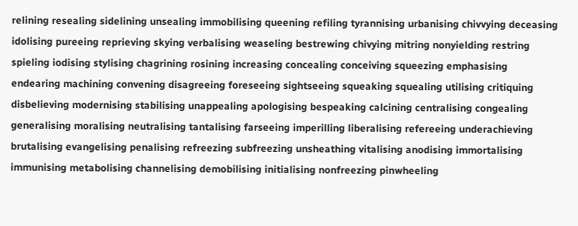relining resealing sidelining unsealing immobilising queening refiling tyrannising urbanising chivvying deceasing idolising pureeing reprieving skying verbalising weaseling bestrewing chivying mitring nonyielding restring spieling iodising stylising chagrining rosining increasing concealing conceiving squeezing emphasising endearing machining convening disagreeing foreseeing sightseeing squeaking squealing utilising critiquing disbelieving modernising stabilising unappealing apologising bespeaking calcining centralising congealing generalising moralising neutralising tantalising farseeing imperilling liberalising refereeing underachieving brutalising evangelising penalising refreezing subfreezing unsheathing vitalising anodising immortalising immunising metabolising channelising demobilising initialising nonfreezing pinwheeling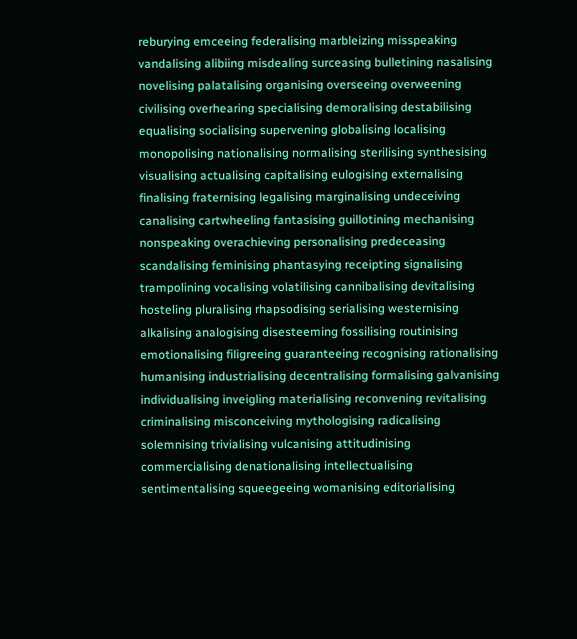reburying emceeing federalising marbleizing misspeaking vandalising alibiing misdealing surceasing bulletining nasalising novelising palatalising organising overseeing overweening civilising overhearing specialising demoralising destabilising equalising socialising supervening globalising localising monopolising nationalising normalising sterilising synthesising visualising actualising capitalising eulogising externalising finalising fraternising legalising marginalising undeceiving canalising cartwheeling fantasising guillotining mechanising nonspeaking overachieving personalising predeceasing scandalising feminising phantasying receipting signalising trampolining vocalising volatilising cannibalising devitalising hosteling pluralising rhapsodising serialising westernising alkalising analogising disesteeming fossilising routinising emotionalising filigreeing guaranteeing recognising rationalising humanising industrialising decentralising formalising galvanising individualising inveigling materialising reconvening revitalising criminalising misconceiving mythologising radicalising solemnising trivialising vulcanising attitudinising commercialising denationalising intellectualising sentimentalising squeegeeing womanising editorialising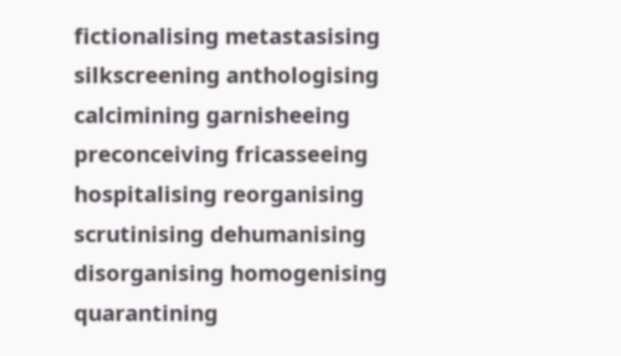fictionalising metastasising silkscreening anthologising calcimining garnisheeing preconceiving fricasseeing hospitalising reorganising scrutinising dehumanising disorganising homogenising quarantining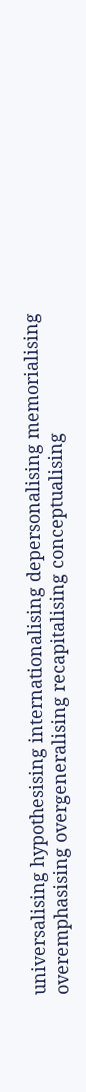universalising hypothesising internationalising depersonalising memorialising overemphasising overgeneralising recapitalising conceptualising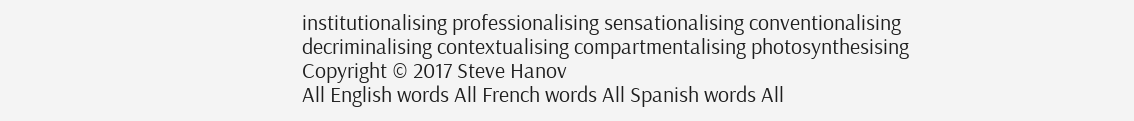institutionalising professionalising sensationalising conventionalising decriminalising contextualising compartmentalising photosynthesising
Copyright © 2017 Steve Hanov
All English words All French words All Spanish words All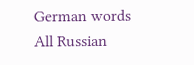German words All Russian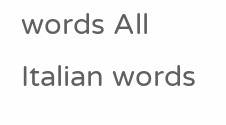words All Italian words